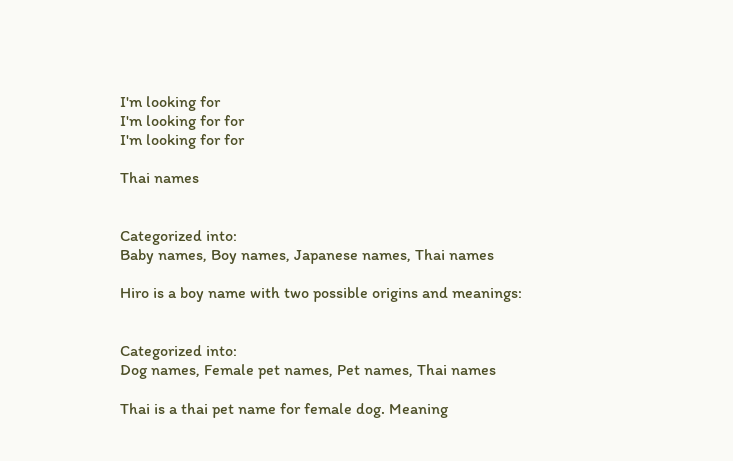I'm looking for
I'm looking for for
I'm looking for for

Thai names


Categorized into:
Baby names, Boy names, Japanese names, Thai names

Hiro is a boy name with two possible origins and meanings:


Categorized into:
Dog names, Female pet names, Pet names, Thai names

Thai is a thai pet name for female dog. Meaning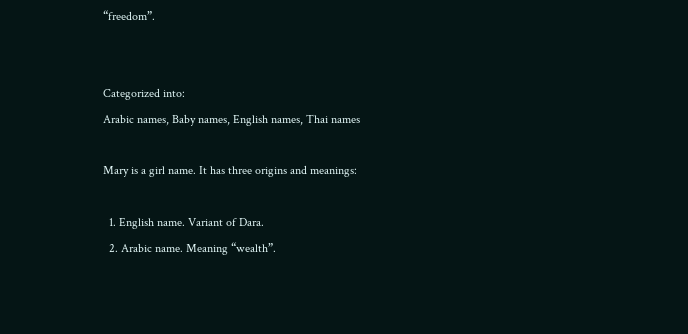“freedom”.


Categorized into:
Arabic names, Baby names, English names, Thai names

Mary is a girl name. It has three origins and meanings:

  1. English name. Variant of Dara.
  2. Arabic name. Meaning “wealth”.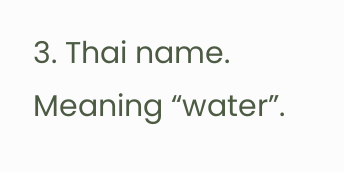3. Thai name. Meaning “water”.